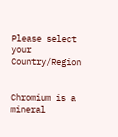Please select your Country/Region


Chromium is a mineral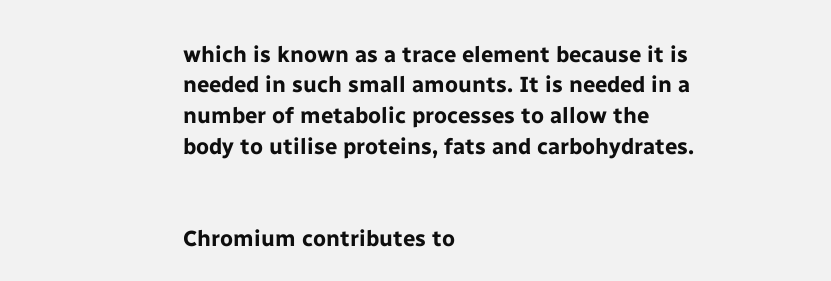which is known as a trace element because it is needed in such small amounts. It is needed in a number of metabolic processes to allow the body to utilise proteins, fats and carbohydrates.


Chromium contributes to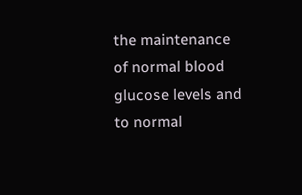the maintenance of normal blood glucose levels and to normal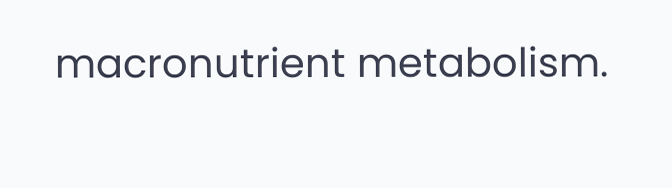macronutrient metabolism.